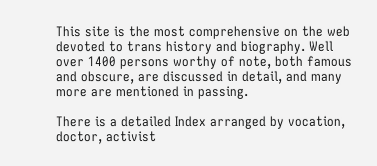This site is the most comprehensive on the web devoted to trans history and biography. Well over 1400 persons worthy of note, both famous and obscure, are discussed in detail, and many more are mentioned in passing.

There is a detailed Index arranged by vocation, doctor, activist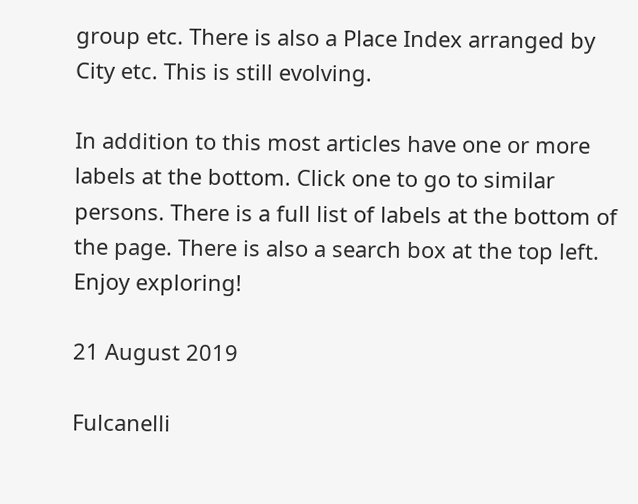group etc. There is also a Place Index arranged by City etc. This is still evolving.

In addition to this most articles have one or more labels at the bottom. Click one to go to similar persons. There is a full list of labels at the bottom of the page. There is also a search box at the top left. Enjoy exploring!

21 August 2019

Fulcanelli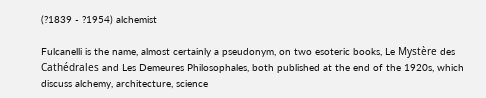(?1839 - ?1954) alchemist

Fulcanelli is the name, almost certainly a pseudonym, on two esoteric books, Le Mystère des Cathédrales and Les Demeures Philosophales, both published at the end of the 1920s, which discuss alchemy, architecture, science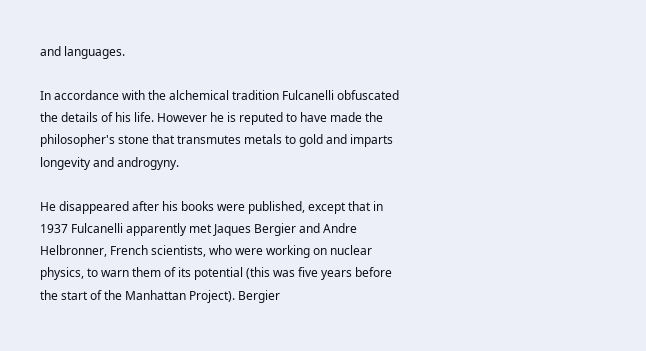and languages.

In accordance with the alchemical tradition Fulcanelli obfuscated the details of his life. However he is reputed to have made the philosopher's stone that transmutes metals to gold and imparts longevity and androgyny.

He disappeared after his books were published, except that in 1937 Fulcanelli apparently met Jaques Bergier and Andre Helbronner, French scientists, who were working on nuclear physics, to warn them of its potential (this was five years before the start of the Manhattan Project). Bergier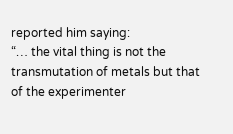reported him saying:
“… the vital thing is not the transmutation of metals but that of the experimenter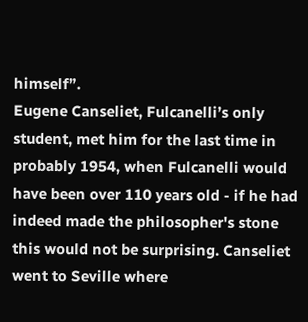himself”.
Eugene Canseliet, Fulcanelli’s only student, met him for the last time in probably 1954, when Fulcanelli would have been over 110 years old - if he had indeed made the philosopher's stone this would not be surprising. Canseliet went to Seville where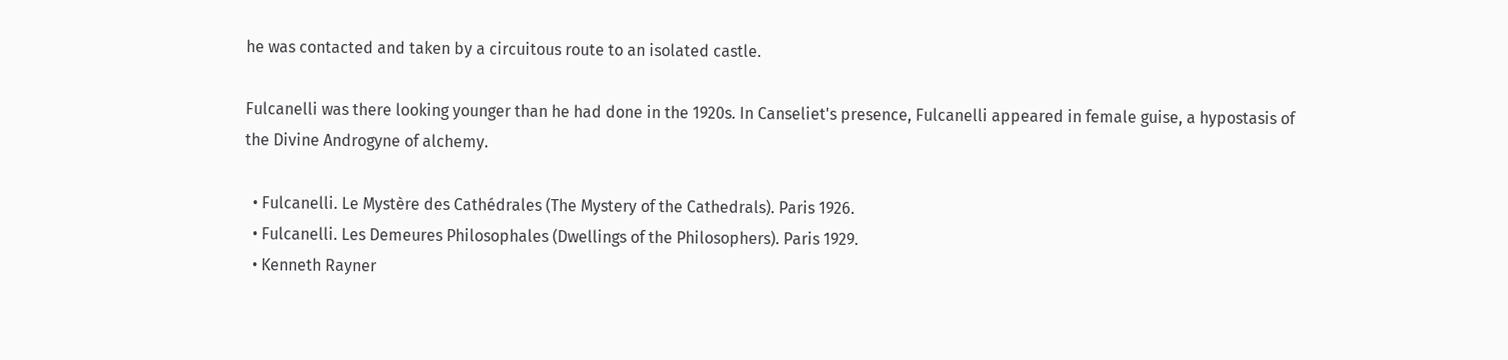he was contacted and taken by a circuitous route to an isolated castle.

Fulcanelli was there looking younger than he had done in the 1920s. In Canseliet's presence, Fulcanelli appeared in female guise, a hypostasis of the Divine Androgyne of alchemy.

  • Fulcanelli. Le Mystère des Cathédrales (The Mystery of the Cathedrals). Paris 1926.
  • Fulcanelli. Les Demeures Philosophales (Dwellings of the Philosophers). Paris 1929.
  • Kenneth Rayner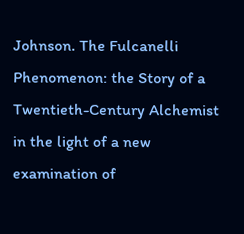Johnson. The Fulcanelli Phenomenon: the Story of a Twentieth-Century Alchemist in the light of a new examination of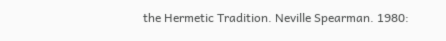the Hermetic Tradition. Neville Spearman. 1980: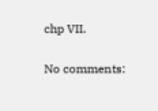chp VII.

No comments: